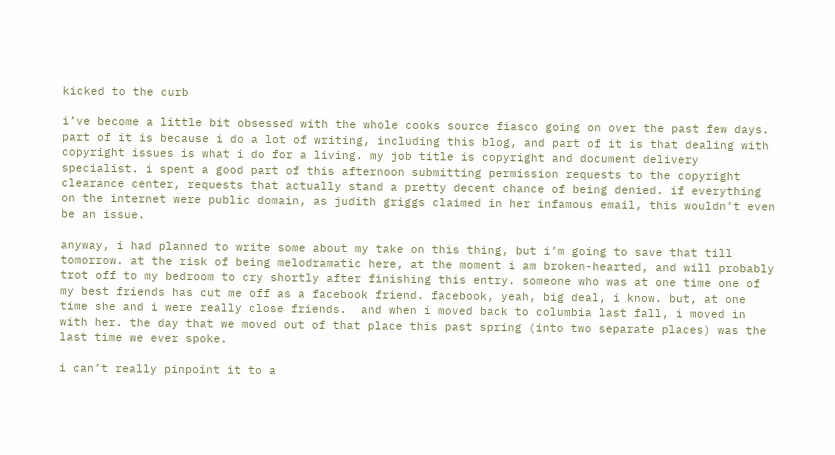kicked to the curb

i’ve become a little bit obsessed with the whole cooks source fiasco going on over the past few days. part of it is because i do a lot of writing, including this blog, and part of it is that dealing with copyright issues is what i do for a living. my job title is copyright and document delivery specialist. i spent a good part of this afternoon submitting permission requests to the copyright clearance center, requests that actually stand a pretty decent chance of being denied. if everything on the internet were public domain, as judith griggs claimed in her infamous email, this wouldn’t even be an issue.

anyway, i had planned to write some about my take on this thing, but i’m going to save that till tomorrow. at the risk of being melodramatic here, at the moment i am broken-hearted, and will probably trot off to my bedroom to cry shortly after finishing this entry. someone who was at one time one of my best friends has cut me off as a facebook friend. facebook, yeah, big deal, i know. but, at one time she and i were really close friends.  and when i moved back to columbia last fall, i moved in with her. the day that we moved out of that place this past spring (into two separate places) was the last time we ever spoke.

i can’t really pinpoint it to a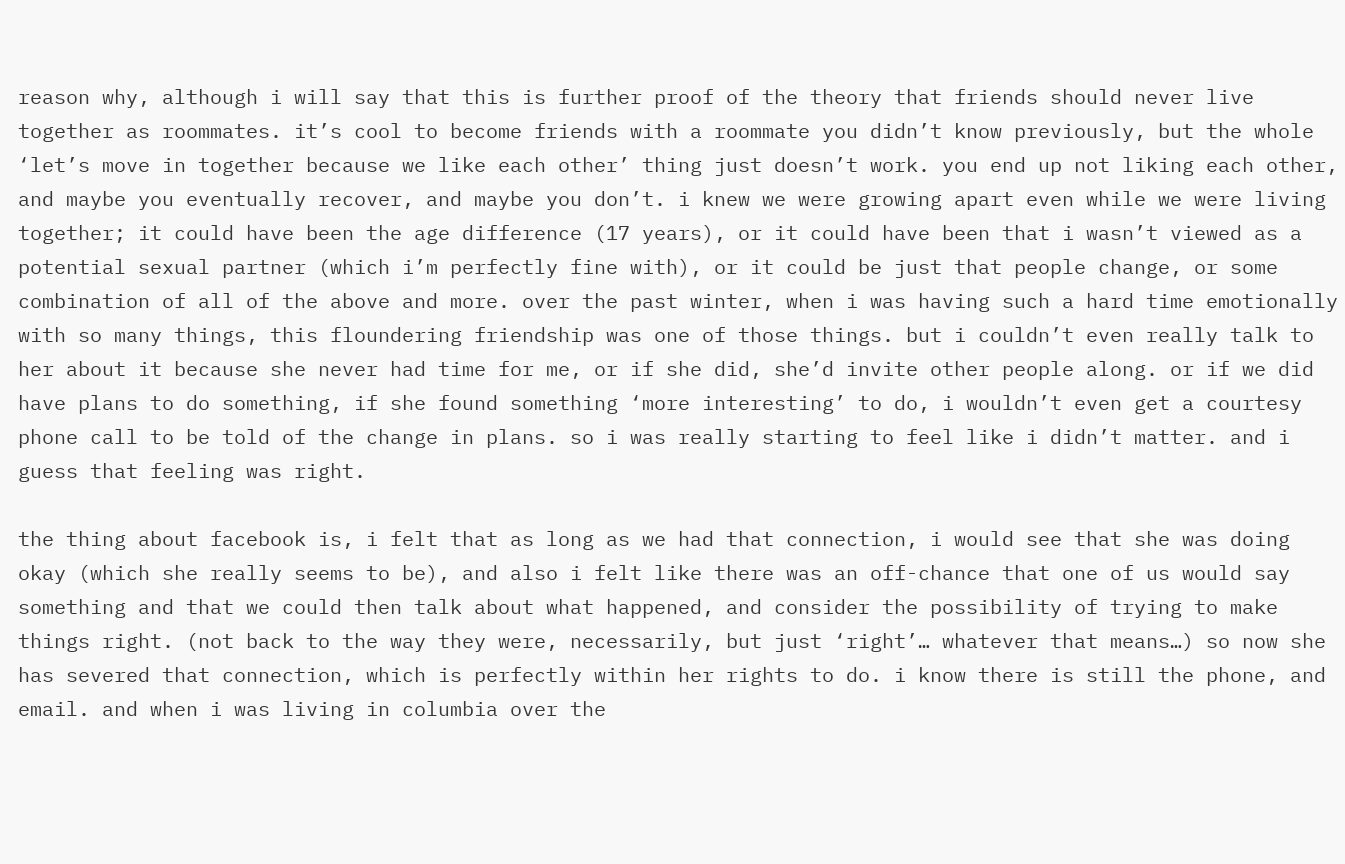reason why, although i will say that this is further proof of the theory that friends should never live together as roommates. it’s cool to become friends with a roommate you didn’t know previously, but the whole ‘let’s move in together because we like each other’ thing just doesn’t work. you end up not liking each other, and maybe you eventually recover, and maybe you don’t. i knew we were growing apart even while we were living together; it could have been the age difference (17 years), or it could have been that i wasn’t viewed as a potential sexual partner (which i’m perfectly fine with), or it could be just that people change, or some combination of all of the above and more. over the past winter, when i was having such a hard time emotionally with so many things, this floundering friendship was one of those things. but i couldn’t even really talk to her about it because she never had time for me, or if she did, she’d invite other people along. or if we did have plans to do something, if she found something ‘more interesting’ to do, i wouldn’t even get a courtesy phone call to be told of the change in plans. so i was really starting to feel like i didn’t matter. and i guess that feeling was right.

the thing about facebook is, i felt that as long as we had that connection, i would see that she was doing okay (which she really seems to be), and also i felt like there was an off-chance that one of us would say something and that we could then talk about what happened, and consider the possibility of trying to make things right. (not back to the way they were, necessarily, but just ‘right’… whatever that means…) so now she has severed that connection, which is perfectly within her rights to do. i know there is still the phone, and email. and when i was living in columbia over the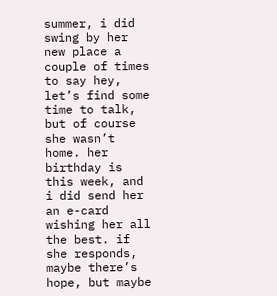summer, i did swing by her new place a couple of times to say hey, let’s find some time to talk, but of course she wasn’t home. her birthday is this week, and i did send her an e-card wishing her all the best. if she responds, maybe there’s hope, but maybe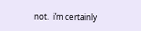not.  i’m certainly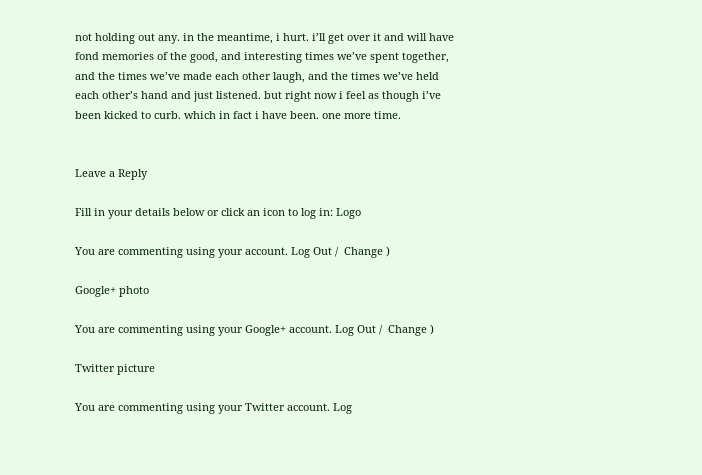not holding out any. in the meantime, i hurt. i’ll get over it and will have fond memories of the good, and interesting times we’ve spent together, and the times we’ve made each other laugh, and the times we’ve held each other’s hand and just listened. but right now i feel as though i’ve been kicked to curb. which in fact i have been. one more time.


Leave a Reply

Fill in your details below or click an icon to log in: Logo

You are commenting using your account. Log Out /  Change )

Google+ photo

You are commenting using your Google+ account. Log Out /  Change )

Twitter picture

You are commenting using your Twitter account. Log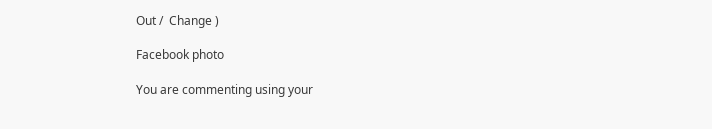Out /  Change )

Facebook photo

You are commenting using your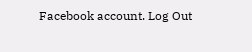Facebook account. Log Out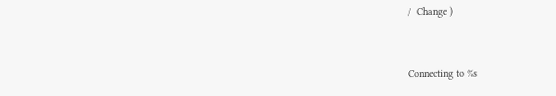/  Change )


Connecting to %s